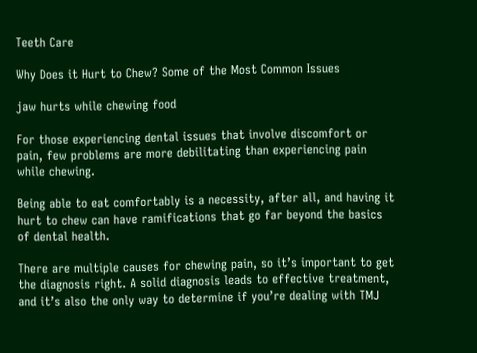Teeth Care

Why Does it Hurt to Chew? Some of the Most Common Issues

jaw hurts while chewing food

For those experiencing dental issues that involve discomfort or pain, few problems are more debilitating than experiencing pain while chewing.

Being able to eat comfortably is a necessity, after all, and having it hurt to chew can have ramifications that go far beyond the basics of dental health.

There are multiple causes for chewing pain, so it’s important to get the diagnosis right. A solid diagnosis leads to effective treatment, and it’s also the only way to determine if you’re dealing with TMJ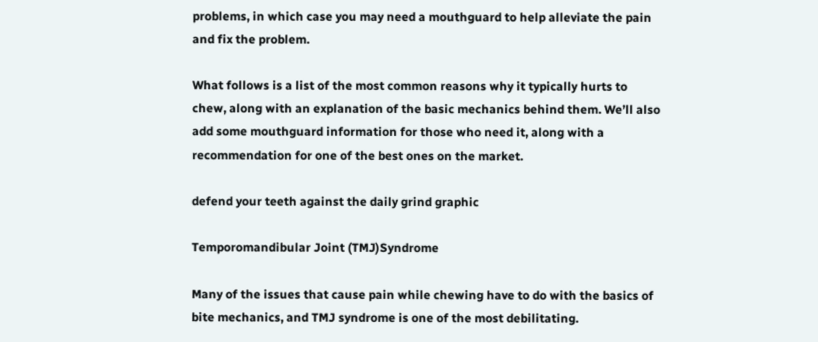problems, in which case you may need a mouthguard to help alleviate the pain and fix the problem.

What follows is a list of the most common reasons why it typically hurts to chew, along with an explanation of the basic mechanics behind them. We’ll also add some mouthguard information for those who need it, along with a recommendation for one of the best ones on the market.

defend your teeth against the daily grind graphic

Temporomandibular Joint (TMJ)Syndrome

Many of the issues that cause pain while chewing have to do with the basics of bite mechanics, and TMJ syndrome is one of the most debilitating.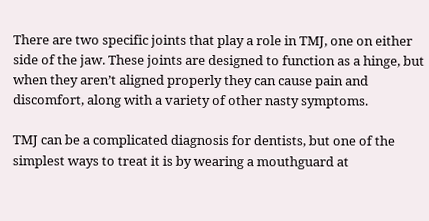There are two specific joints that play a role in TMJ, one on either side of the jaw. These joints are designed to function as a hinge, but when they aren’t aligned properly they can cause pain and discomfort, along with a variety of other nasty symptoms.

TMJ can be a complicated diagnosis for dentists, but one of the simplest ways to treat it is by wearing a mouthguard at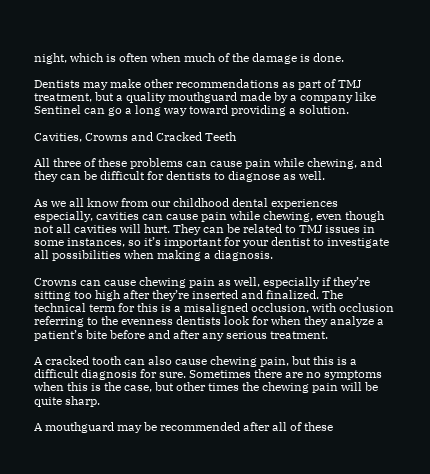night, which is often when much of the damage is done.

Dentists may make other recommendations as part of TMJ treatment, but a quality mouthguard made by a company like Sentinel can go a long way toward providing a solution.

Cavities, Crowns and Cracked Teeth

All three of these problems can cause pain while chewing, and they can be difficult for dentists to diagnose as well.

As we all know from our childhood dental experiences especially, cavities can cause pain while chewing, even though not all cavities will hurt. They can be related to TMJ issues in some instances, so it’s important for your dentist to investigate all possibilities when making a diagnosis.

Crowns can cause chewing pain as well, especially if they’re sitting too high after they’re inserted and finalized. The technical term for this is a misaligned occlusion, with occlusion referring to the evenness dentists look for when they analyze a patient’s bite before and after any serious treatment.

A cracked tooth can also cause chewing pain, but this is a difficult diagnosis for sure. Sometimes there are no symptoms when this is the case, but other times the chewing pain will be quite sharp.

A mouthguard may be recommended after all of these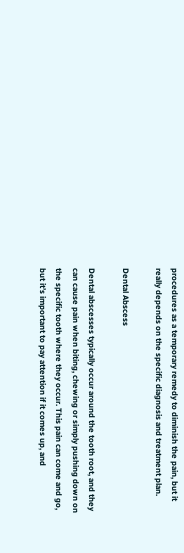procedures as a temporary remedy to diminish the pain, but it really depends on the specific diagnosis and treatment plan.

Dental Abscess

Dental abscesses typically occur around the tooth root, and they can cause pain when biting, chewing or simply pushing down on the specific tooth where they occur. This pain can come and go, but it’s important to pay attention if it comes up, and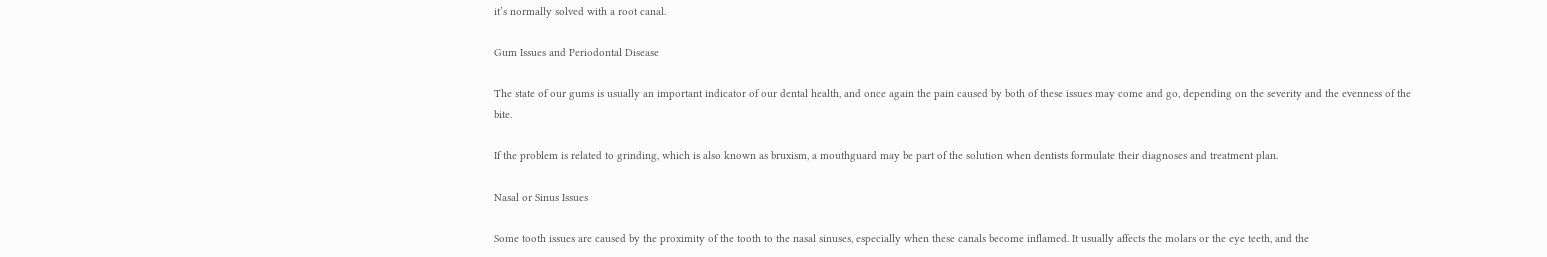it’s normally solved with a root canal.

Gum Issues and Periodontal Disease

The state of our gums is usually an important indicator of our dental health, and once again the pain caused by both of these issues may come and go, depending on the severity and the evenness of the bite.

If the problem is related to grinding, which is also known as bruxism, a mouthguard may be part of the solution when dentists formulate their diagnoses and treatment plan.

Nasal or Sinus Issues

Some tooth issues are caused by the proximity of the tooth to the nasal sinuses, especially when these canals become inflamed. It usually affects the molars or the eye teeth, and the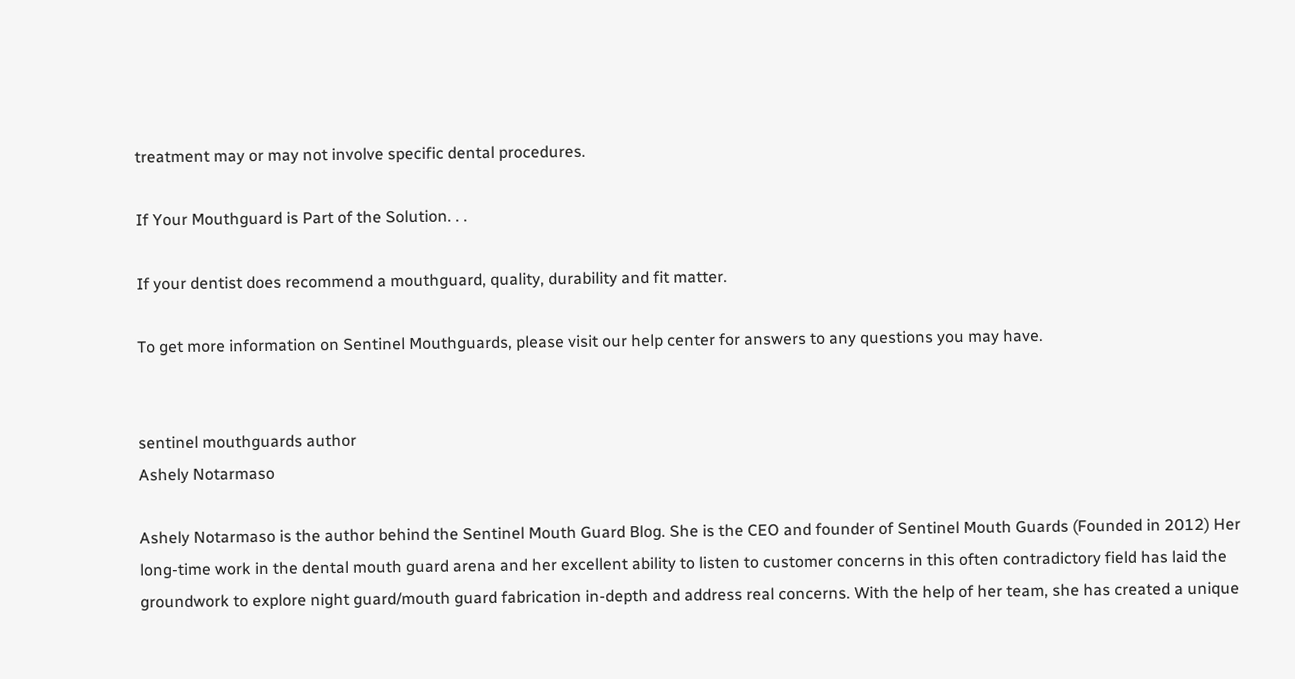treatment may or may not involve specific dental procedures.

If Your Mouthguard is Part of the Solution. . .

If your dentist does recommend a mouthguard, quality, durability and fit matter.

To get more information on Sentinel Mouthguards, please visit our help center for answers to any questions you may have.


sentinel mouthguards author
Ashely Notarmaso

Ashely Notarmaso is the author behind the Sentinel Mouth Guard Blog. She is the CEO and founder of Sentinel Mouth Guards (Founded in 2012) Her long-time work in the dental mouth guard arena and her excellent ability to listen to customer concerns in this often contradictory field has laid the groundwork to explore night guard/mouth guard fabrication in-depth and address real concerns. With the help of her team, she has created a unique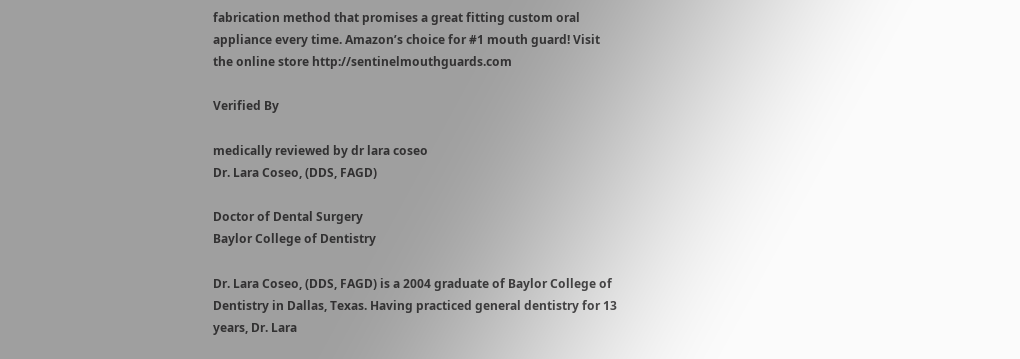fabrication method that promises a great fitting custom oral appliance every time. Amazon’s choice for #1 mouth guard! Visit the online store http://sentinelmouthguards.com

Verified By

medically reviewed by dr lara coseo
Dr. Lara Coseo, (DDS, FAGD)

Doctor of Dental Surgery
Baylor College of Dentistry

Dr. Lara Coseo, (DDS, FAGD) is a 2004 graduate of Baylor College of Dentistry in Dallas, Texas. Having practiced general dentistry for 13 years, Dr. Lara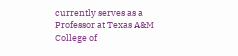currently serves as a Professor at Texas A&M College of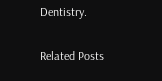Dentistry.

Related Posts